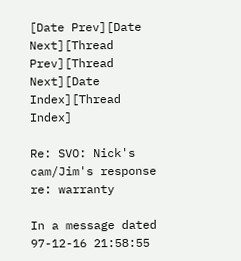[Date Prev][Date Next][Thread Prev][Thread Next][Date Index][Thread Index]

Re: SVO: Nick's cam/Jim's response re: warranty

In a message dated 97-12-16 21:58:55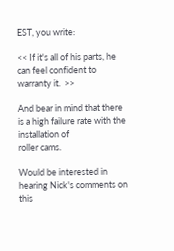EST, you write:

<< If it's all of his parts, he can feel confident to warranty it.  >>

And bear in mind that there is a high failure rate with the installation of
roller cams.

Would be interested in hearing Nick's comments on this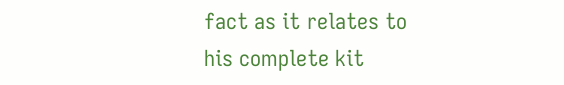fact as it relates to
his complete kit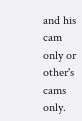and his cam only or other's cams only.